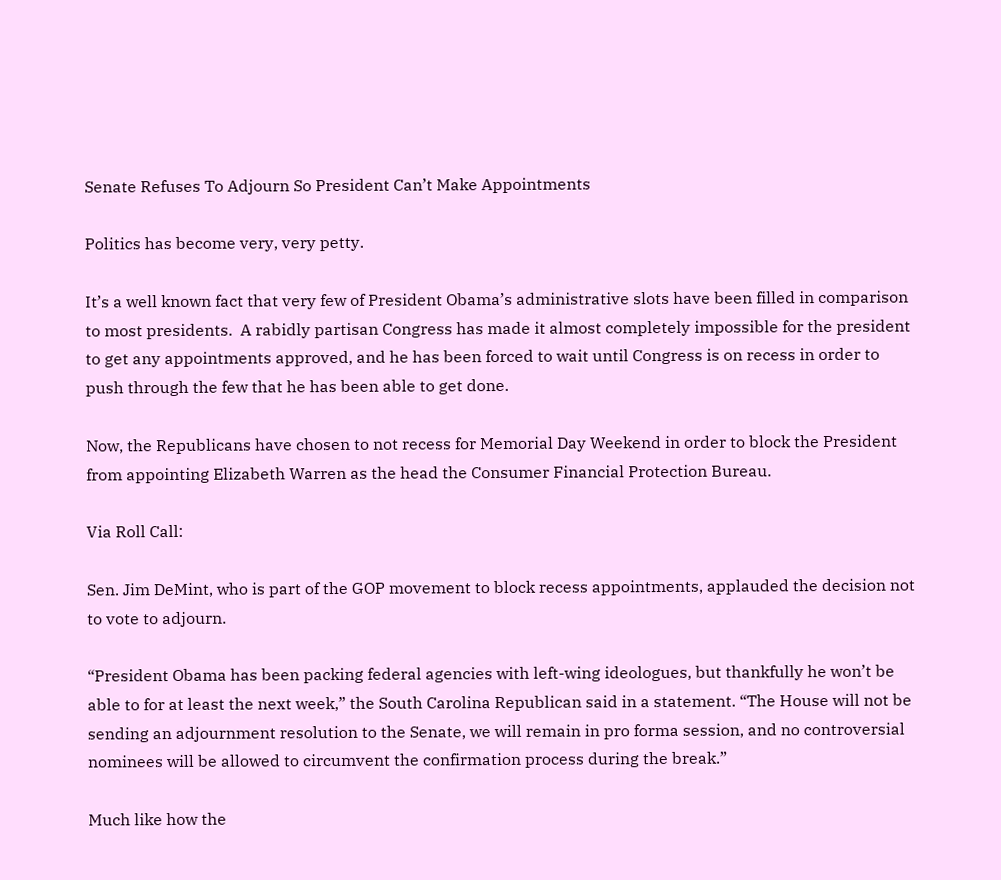Senate Refuses To Adjourn So President Can’t Make Appointments

Politics has become very, very petty.

It’s a well known fact that very few of President Obama’s administrative slots have been filled in comparison to most presidents.  A rabidly partisan Congress has made it almost completely impossible for the president to get any appointments approved, and he has been forced to wait until Congress is on recess in order to push through the few that he has been able to get done.

Now, the Republicans have chosen to not recess for Memorial Day Weekend in order to block the President from appointing Elizabeth Warren as the head the Consumer Financial Protection Bureau.

Via Roll Call:

Sen. Jim DeMint, who is part of the GOP movement to block recess appointments, applauded the decision not to vote to adjourn.

“President Obama has been packing federal agencies with left-wing ideologues, but thankfully he won’t be able to for at least the next week,” the South Carolina Republican said in a statement. “The House will not be sending an adjournment resolution to the Senate, we will remain in pro forma session, and no controversial nominees will be allowed to circumvent the confirmation process during the break.”

Much like how the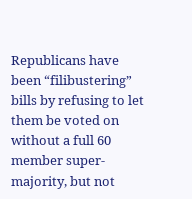Republicans have been “filibustering” bills by refusing to let them be voted on without a full 60 member super-majority, but not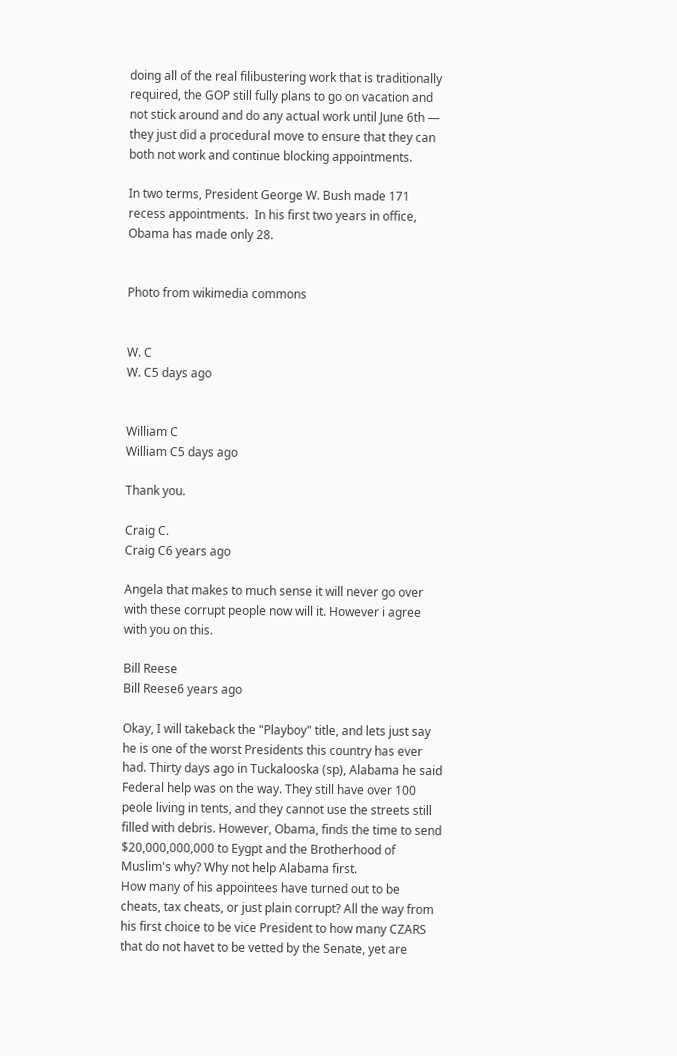doing all of the real filibustering work that is traditionally required, the GOP still fully plans to go on vacation and not stick around and do any actual work until June 6th — they just did a procedural move to ensure that they can both not work and continue blocking appointments.

In two terms, President George W. Bush made 171 recess appointments.  In his first two years in office, Obama has made only 28.


Photo from wikimedia commons


W. C
W. C5 days ago


William C
William C5 days ago

Thank you.

Craig C.
Craig C6 years ago

Angela that makes to much sense it will never go over with these corrupt people now will it. However i agree with you on this.

Bill Reese
Bill Reese6 years ago

Okay, I will takeback the "Playboy" title, and lets just say he is one of the worst Presidents this country has ever had. Thirty days ago in Tuckalooska (sp), Alabama he said Federal help was on the way. They still have over 100 peole living in tents, and they cannot use the streets still filled with debris. However, Obama, finds the time to send $20,000,000,000 to Eygpt and the Brotherhood of Muslim's why? Why not help Alabama first.
How many of his appointees have turned out to be cheats, tax cheats, or just plain corrupt? All the way from his first choice to be vice President to how many CZARS that do not havet to be vetted by the Senate, yet are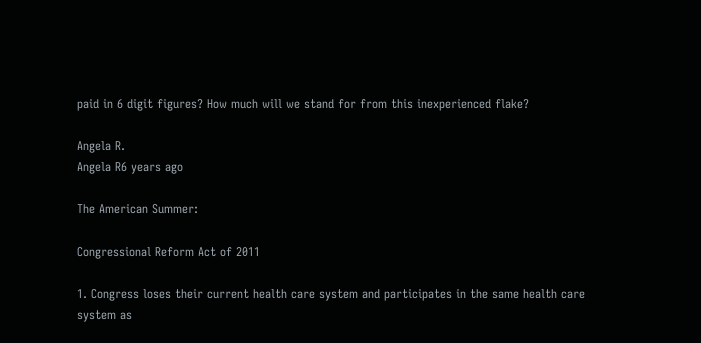paid in 6 digit figures? How much will we stand for from this inexperienced flake?

Angela R.
Angela R6 years ago

The American Summer:

Congressional Reform Act of 2011

1. Congress loses their current health care system and participates in the same health care system as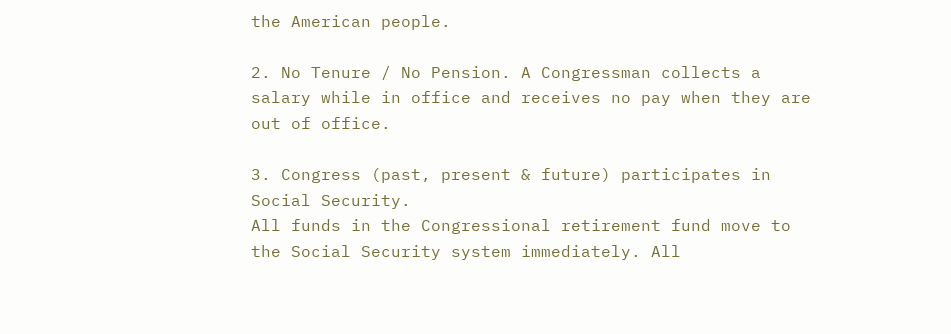the American people.

2. No Tenure / No Pension. A Congressman collects a salary while in office and receives no pay when they are out of office.

3. Congress (past, present & future) participates in Social Security.
All funds in the Congressional retirement fund move to the Social Security system immediately. All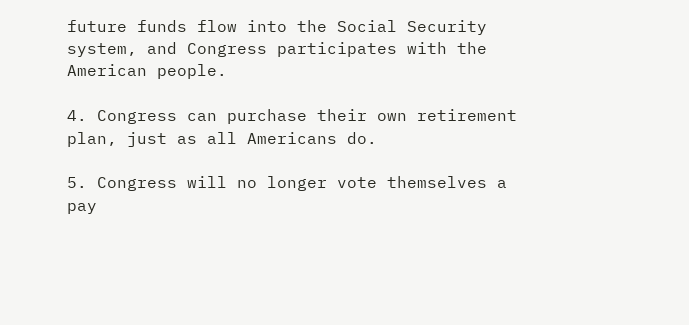future funds flow into the Social Security system, and Congress participates with the American people.

4. Congress can purchase their own retirement plan, just as all Americans do.

5. Congress will no longer vote themselves a pay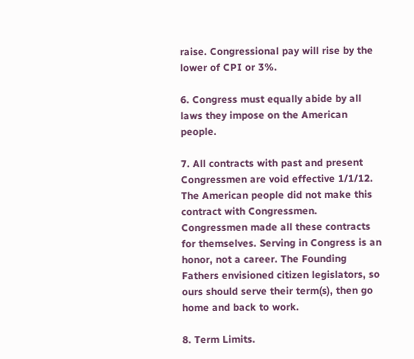raise. Congressional pay will rise by the lower of CPI or 3%.

6. Congress must equally abide by all laws they impose on the American people.

7. All contracts with past and present Congressmen are void effective 1/1/12.
The American people did not make this contract with Congressmen. Congressmen made all these contracts for themselves. Serving in Congress is an honor, not a career. The Founding Fathers envisioned citizen legislators, so ours should serve their term(s), then go home and back to work.

8. Term Limits.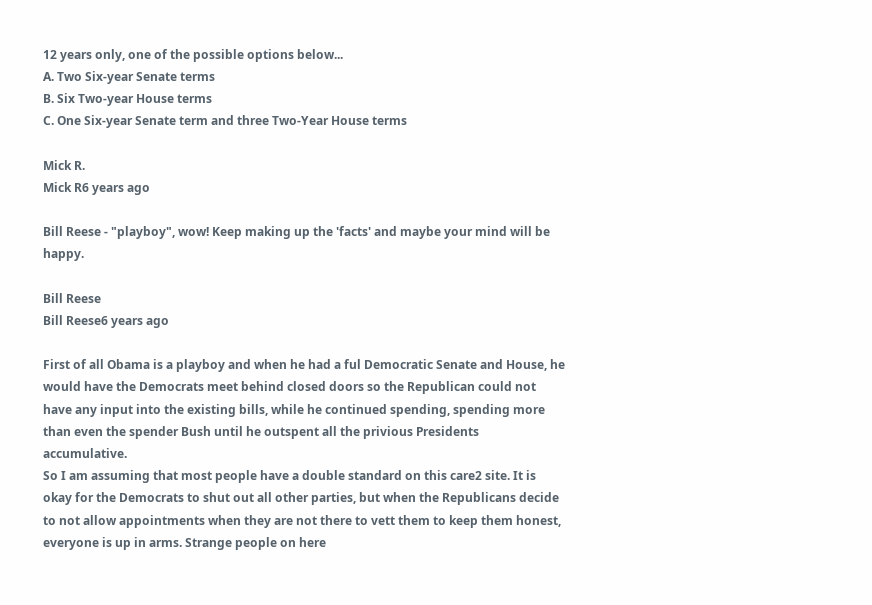12 years only, one of the possible options below...
A. Two Six-year Senate terms
B. Six Two-year House terms
C. One Six-year Senate term and three Two-Year House terms

Mick R.
Mick R6 years ago

Bill Reese - "playboy", wow! Keep making up the 'facts' and maybe your mind will be happy.

Bill Reese
Bill Reese6 years ago

First of all Obama is a playboy and when he had a ful Democratic Senate and House, he would have the Democrats meet behind closed doors so the Republican could not have any input into the existing bills, while he continued spending, spending more than even the spender Bush until he outspent all the privious Presidents accumulative.
So I am assuming that most people have a double standard on this care2 site. It is okay for the Democrats to shut out all other parties, but when the Republicans decide to not allow appointments when they are not there to vett them to keep them honest, everyone is up in arms. Strange people on here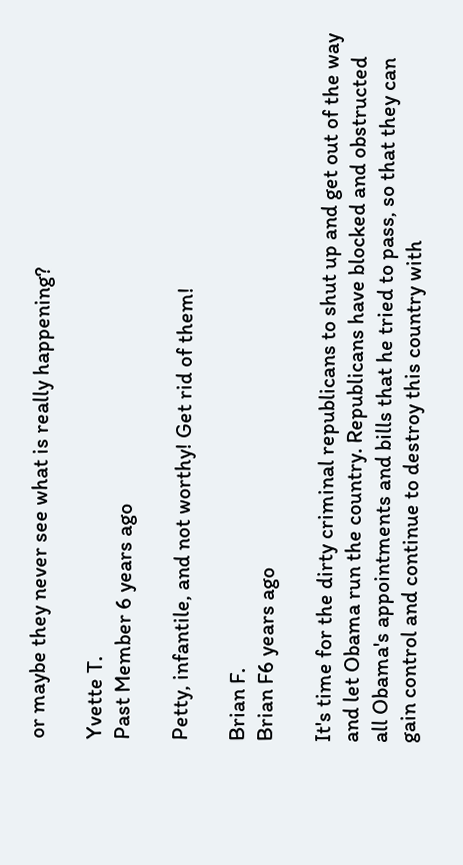or maybe they never see what is really happening?

Yvette T.
Past Member 6 years ago

Petty, infantile, and not worthy! Get rid of them!

Brian F.
Brian F6 years ago

It's time for the dirty criminal republicans to shut up and get out of the way and let Obama run the country. Republicans have blocked and obstructed all Obama's appointments and bills that he tried to pass, so that they can gain control and continue to destroy this country with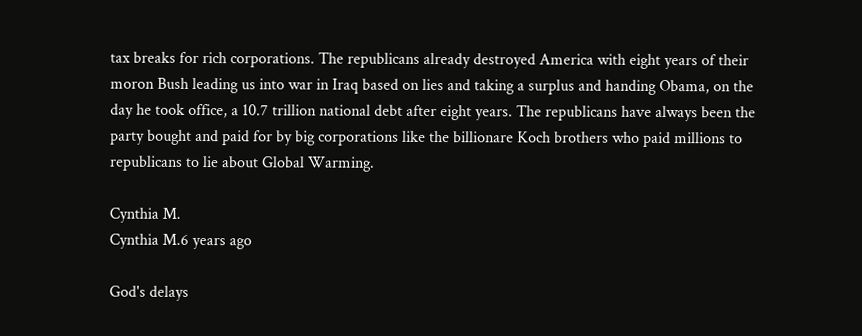tax breaks for rich corporations. The republicans already destroyed America with eight years of their moron Bush leading us into war in Iraq based on lies and taking a surplus and handing Obama, on the day he took office, a 10.7 trillion national debt after eight years. The republicans have always been the party bought and paid for by big corporations like the billionare Koch brothers who paid millions to republicans to lie about Global Warming.

Cynthia M.
Cynthia M.6 years ago

God's delays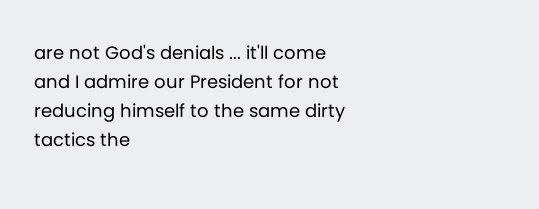are not God's denials ... it'll come and I admire our President for not reducing himself to the same dirty tactics the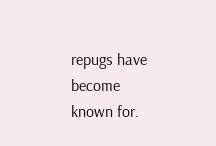repugs have become known for.